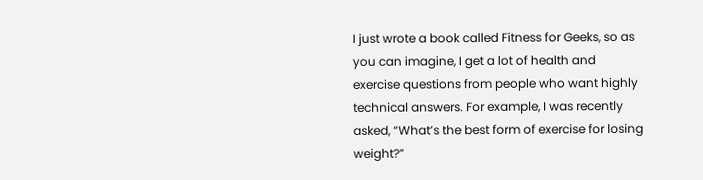I just wrote a book called Fitness for Geeks, so as you can imagine, I get a lot of health and exercise questions from people who want highly technical answers. For example, I was recently asked, “What’s the best form of exercise for losing weight?”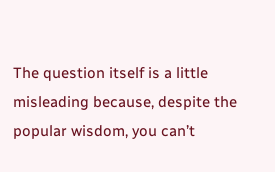The question itself is a little misleading because, despite the popular wisdom, you can’t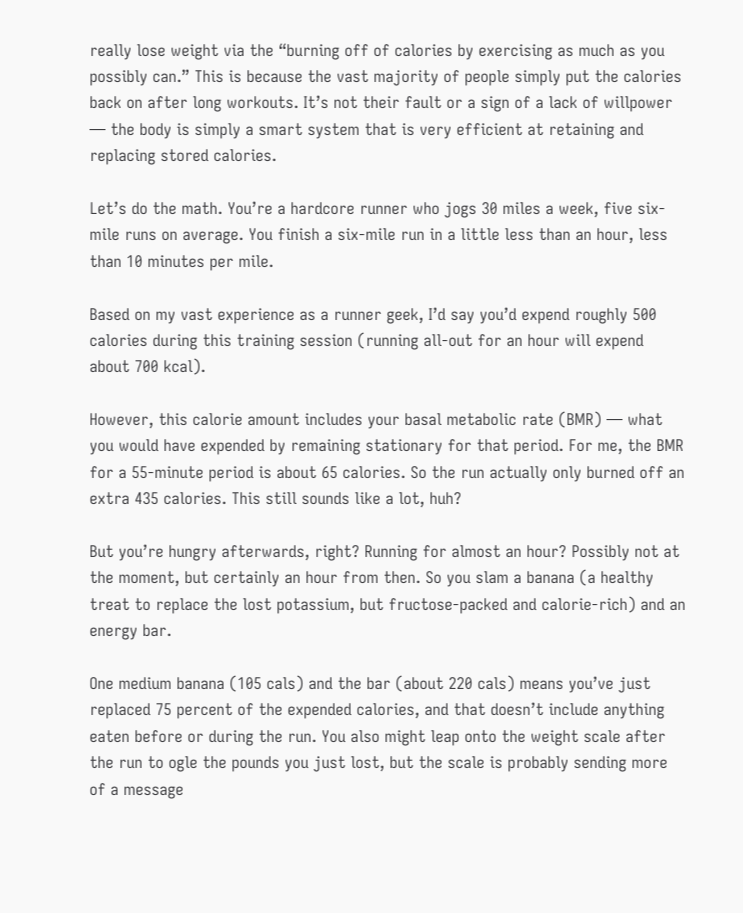really lose weight via the “burning off of calories by exercising as much as you possibly can.” This is because the vast majority of people simply put the calories back on after long workouts. It’s not their fault or a sign of a lack of willpower — the body is simply a smart system that is very efficient at retaining and replacing stored calories.

Let’s do the math. You’re a hardcore runner who jogs 30 miles a week, five six-mile runs on average. You finish a six-mile run in a little less than an hour, less than 10 minutes per mile.

Based on my vast experience as a runner geek, I’d say you’d expend roughly 500 calories during this training session (running all-out for an hour will expend about 700 kcal).

However, this calorie amount includes your basal metabolic rate (BMR) — what you would have expended by remaining stationary for that period. For me, the BMR for a 55-minute period is about 65 calories. So the run actually only burned off an extra 435 calories. This still sounds like a lot, huh?

But you’re hungry afterwards, right? Running for almost an hour? Possibly not at the moment, but certainly an hour from then. So you slam a banana (a healthy treat to replace the lost potassium, but fructose-packed and calorie-rich) and an energy bar.

One medium banana (105 cals) and the bar (about 220 cals) means you’ve just replaced 75 percent of the expended calories, and that doesn’t include anything eaten before or during the run. You also might leap onto the weight scale after the run to ogle the pounds you just lost, but the scale is probably sending more of a message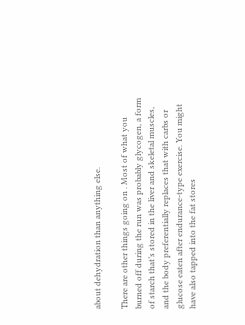about dehydration than anything else.

There are other things going on . Most of what you burned off during the run was probably glycogen, a form of starch that’s stored in the liver and skeletal muscles, and the body preferentially replaces that with carbs or glucose eaten after endurance-type exercise. You might have also tapped into the fat stores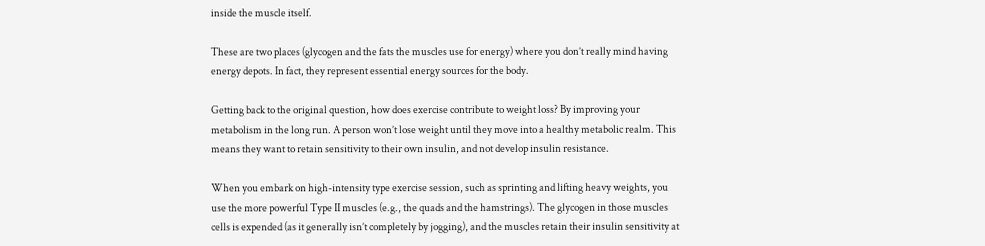inside the muscle itself.

These are two places (glycogen and the fats the muscles use for energy) where you don’t really mind having energy depots. In fact, they represent essential energy sources for the body.

Getting back to the original question, how does exercise contribute to weight loss? By improving your metabolism in the long run. A person won’t lose weight until they move into a healthy metabolic realm. This means they want to retain sensitivity to their own insulin, and not develop insulin resistance.

When you embark on high-intensity type exercise session, such as sprinting and lifting heavy weights, you use the more powerful Type II muscles (e.g., the quads and the hamstrings). The glycogen in those muscles cells is expended (as it generally isn’t completely by jogging), and the muscles retain their insulin sensitivity at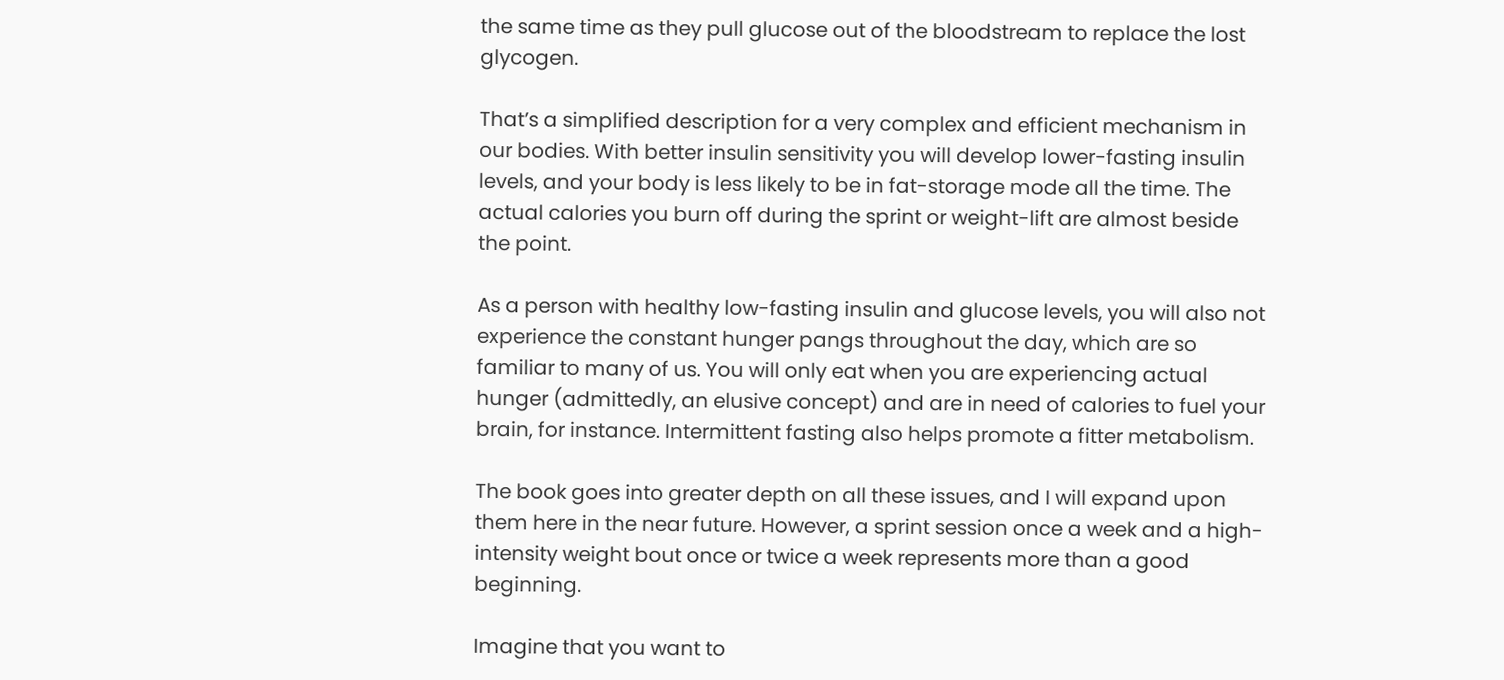the same time as they pull glucose out of the bloodstream to replace the lost glycogen.

That’s a simplified description for a very complex and efficient mechanism in our bodies. With better insulin sensitivity you will develop lower-fasting insulin levels, and your body is less likely to be in fat-storage mode all the time. The actual calories you burn off during the sprint or weight-lift are almost beside the point.

As a person with healthy low-fasting insulin and glucose levels, you will also not experience the constant hunger pangs throughout the day, which are so familiar to many of us. You will only eat when you are experiencing actual hunger (admittedly, an elusive concept) and are in need of calories to fuel your brain, for instance. Intermittent fasting also helps promote a fitter metabolism.

The book goes into greater depth on all these issues, and I will expand upon them here in the near future. However, a sprint session once a week and a high-intensity weight bout once or twice a week represents more than a good beginning.

Imagine that you want to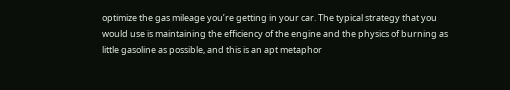optimize the gas mileage you’re getting in your car. The typical strategy that you would use is maintaining the efficiency of the engine and the physics of burning as little gasoline as possible, and this is an apt metaphor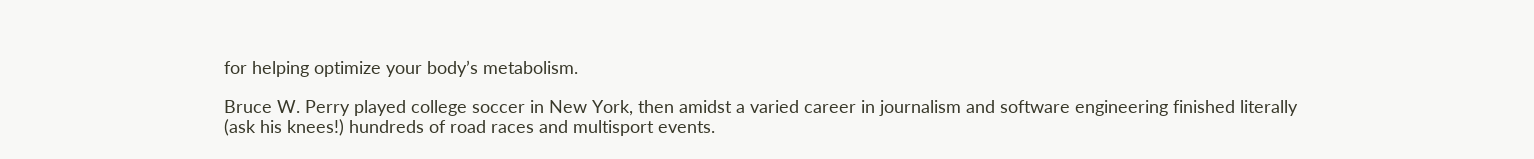for helping optimize your body’s metabolism.

Bruce W. Perry played college soccer in New York, then amidst a varied career in journalism and software engineering finished literally (ask his knees!) hundreds of road races and multisport events.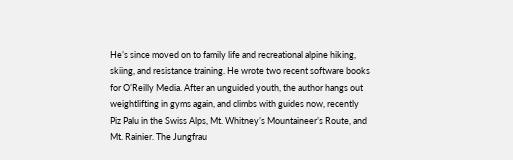He’s since moved on to family life and recreational alpine hiking, skiing, and resistance training. He wrote two recent software books for O’Reilly Media. After an unguided youth, the author hangs out weightlifting in gyms again, and climbs with guides now, recently Piz Palu in the Swiss Alps, Mt. Whitney’s Mountaineer’s Route, and Mt. Rainier. The Jungfrau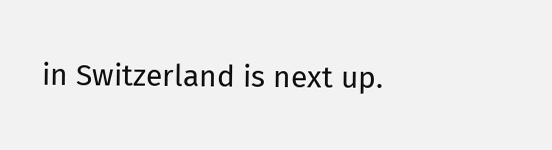in Switzerland is next up.